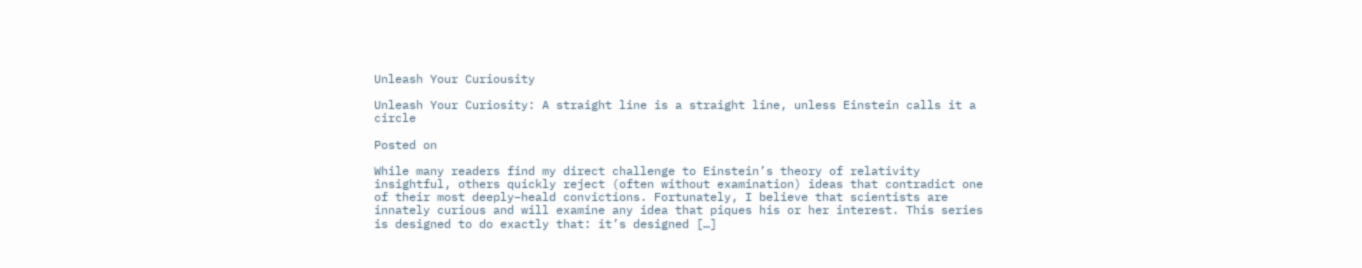Unleash Your Curiousity

Unleash Your Curiosity: A straight line is a straight line, unless Einstein calls it a circle

Posted on

While many readers find my direct challenge to Einstein’s theory of relativity insightful, others quickly reject (often without examination) ideas that contradict one of their most deeply–heald convictions. Fortunately, I believe that scientists are innately curious and will examine any idea that piques his or her interest. This series is designed to do exactly that: it’s designed […]